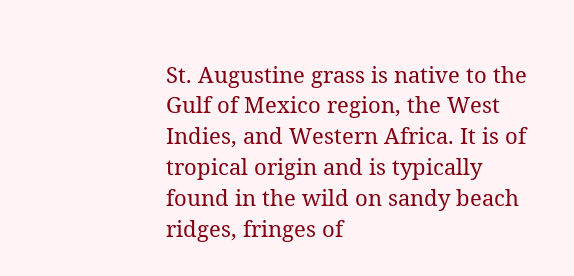St. Augustine grass is native to the Gulf of Mexico region, the West Indies, and Western Africa. It is of tropical origin and is typically found in the wild on sandy beach ridges, fringes of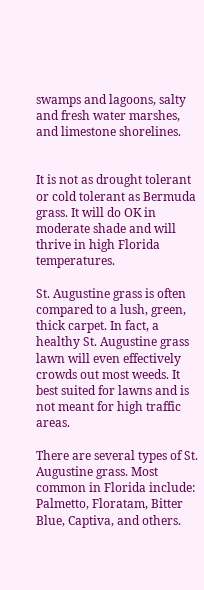swamps and lagoons, salty and fresh water marshes, and limestone shorelines.


It is not as drought tolerant or cold tolerant as Bermuda grass. It will do OK in moderate shade and will thrive in high Florida temperatures.

St. Augustine grass is often compared to a lush, green, thick carpet. In fact, a healthy St. Augustine grass lawn will even effectively crowds out most weeds. It best suited for lawns and is not meant for high traffic areas.

There are several types of St. Augustine grass. Most common in Florida include: Palmetto, Floratam, Bitter Blue, Captiva, and others.